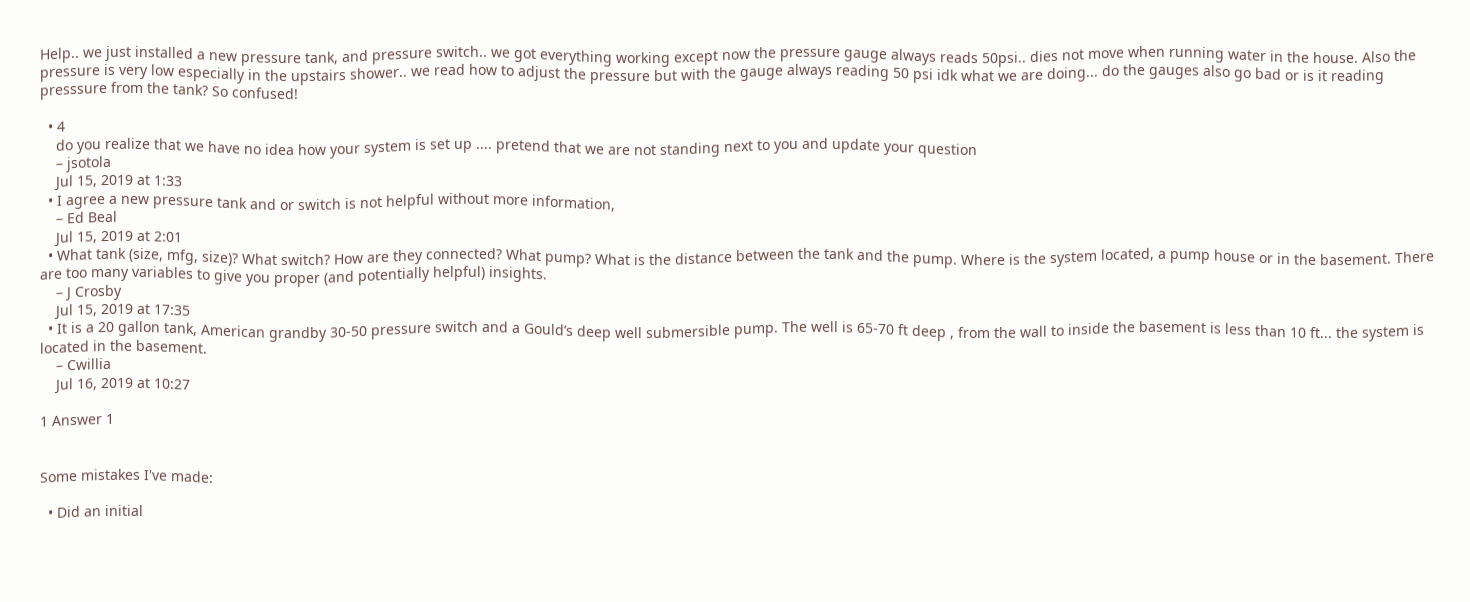Help.. we just installed a new pressure tank, and pressure switch.. we got everything working except now the pressure gauge always reads 50psi.. dies not move when running water in the house. Also the pressure is very low especially in the upstairs shower.. we read how to adjust the pressure but with the gauge always reading 50 psi idk what we are doing... do the gauges also go bad or is it reading presssure from the tank? So confused!

  • 4
    do you realize that we have no idea how your system is set up .... pretend that we are not standing next to you and update your question
    – jsotola
    Jul 15, 2019 at 1:33
  • I agree a new pressure tank and or switch is not helpful without more information,
    – Ed Beal
    Jul 15, 2019 at 2:01
  • What tank (size, mfg, size)? What switch? How are they connected? What pump? What is the distance between the tank and the pump. Where is the system located, a pump house or in the basement. There are too many variables to give you proper (and potentially helpful) insights.
    – J Crosby
    Jul 15, 2019 at 17:35
  • It is a 20 gallon tank, American grandby 30-50 pressure switch and a Gould’s deep well submersible pump. The well is 65-70 ft deep , from the wall to inside the basement is less than 10 ft... the system is located in the basement.
    – Cwillia
    Jul 16, 2019 at 10:27

1 Answer 1


Some mistakes I've made:

  • Did an initial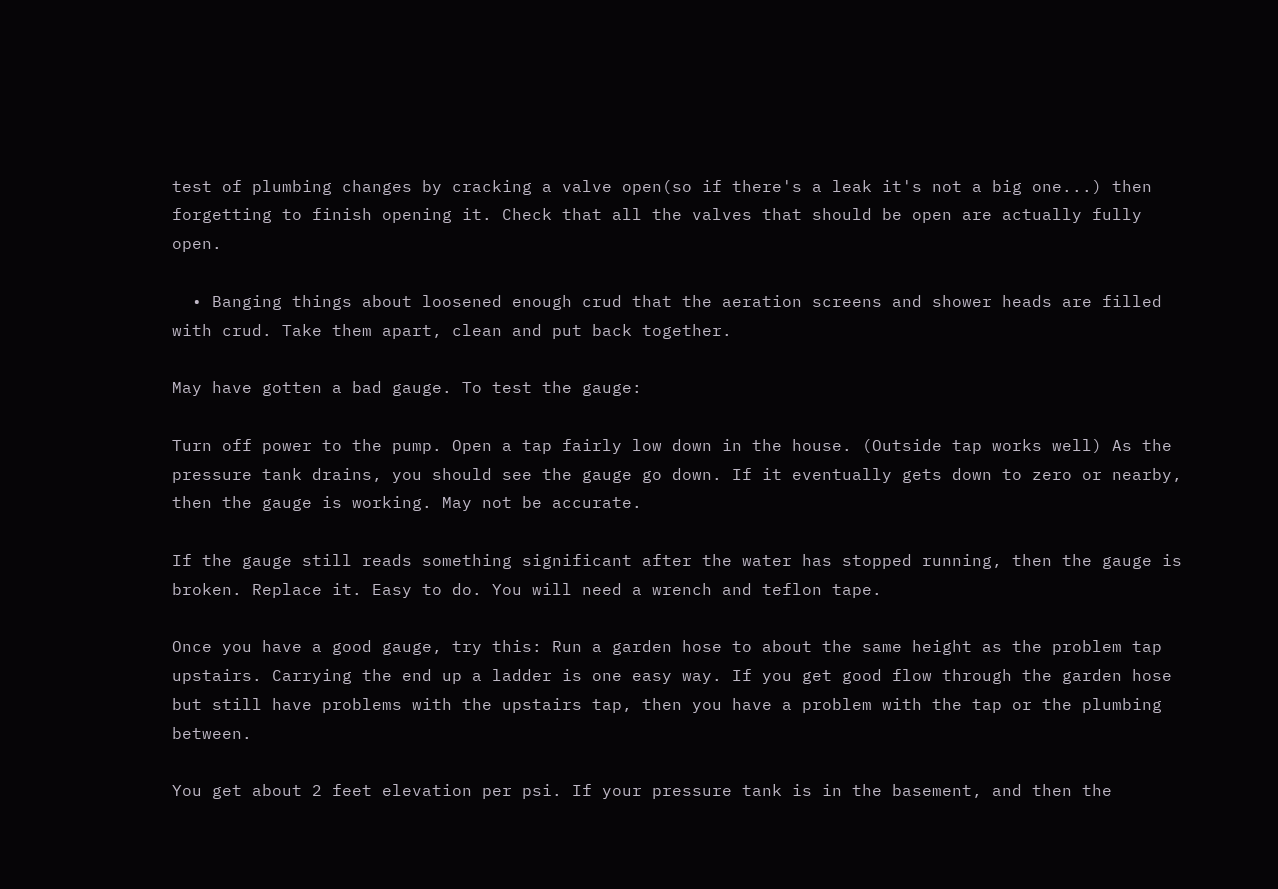test of plumbing changes by cracking a valve open(so if there's a leak it's not a big one...) then forgetting to finish opening it. Check that all the valves that should be open are actually fully open.

  • Banging things about loosened enough crud that the aeration screens and shower heads are filled with crud. Take them apart, clean and put back together.

May have gotten a bad gauge. To test the gauge:

Turn off power to the pump. Open a tap fairly low down in the house. (Outside tap works well) As the pressure tank drains, you should see the gauge go down. If it eventually gets down to zero or nearby, then the gauge is working. May not be accurate.

If the gauge still reads something significant after the water has stopped running, then the gauge is broken. Replace it. Easy to do. You will need a wrench and teflon tape.

Once you have a good gauge, try this: Run a garden hose to about the same height as the problem tap upstairs. Carrying the end up a ladder is one easy way. If you get good flow through the garden hose but still have problems with the upstairs tap, then you have a problem with the tap or the plumbing between.

You get about 2 feet elevation per psi. If your pressure tank is in the basement, and then the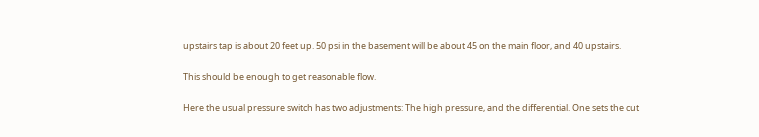upstairs tap is about 20 feet up. 50 psi in the basement will be about 45 on the main floor, and 40 upstairs.

This should be enough to get reasonable flow.

Here the usual pressure switch has two adjustments: The high pressure, and the differential. One sets the cut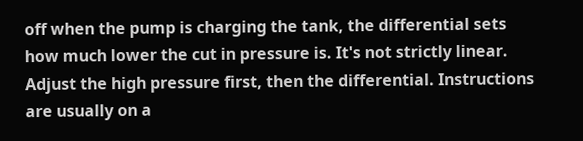off when the pump is charging the tank, the differential sets how much lower the cut in pressure is. It's not strictly linear. Adjust the high pressure first, then the differential. Instructions are usually on a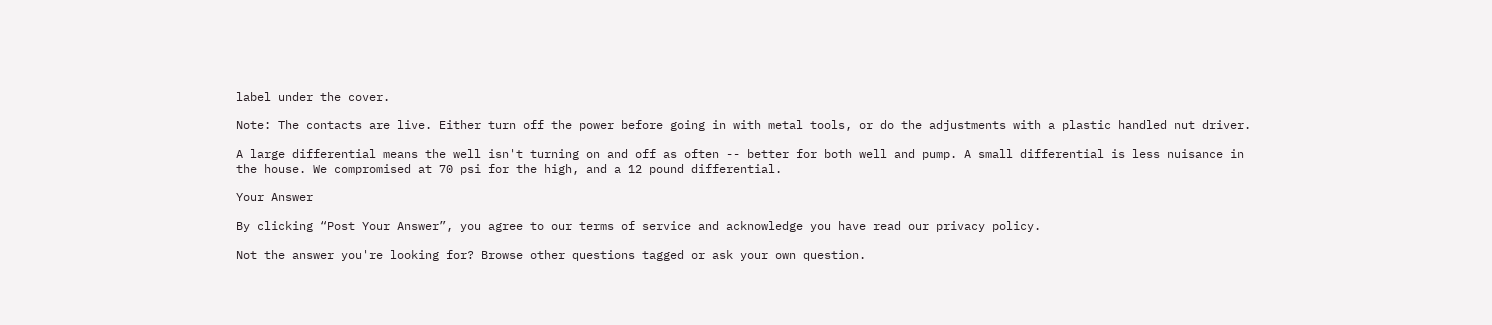label under the cover.

Note: The contacts are live. Either turn off the power before going in with metal tools, or do the adjustments with a plastic handled nut driver.

A large differential means the well isn't turning on and off as often -- better for both well and pump. A small differential is less nuisance in the house. We compromised at 70 psi for the high, and a 12 pound differential.

Your Answer

By clicking “Post Your Answer”, you agree to our terms of service and acknowledge you have read our privacy policy.

Not the answer you're looking for? Browse other questions tagged or ask your own question.